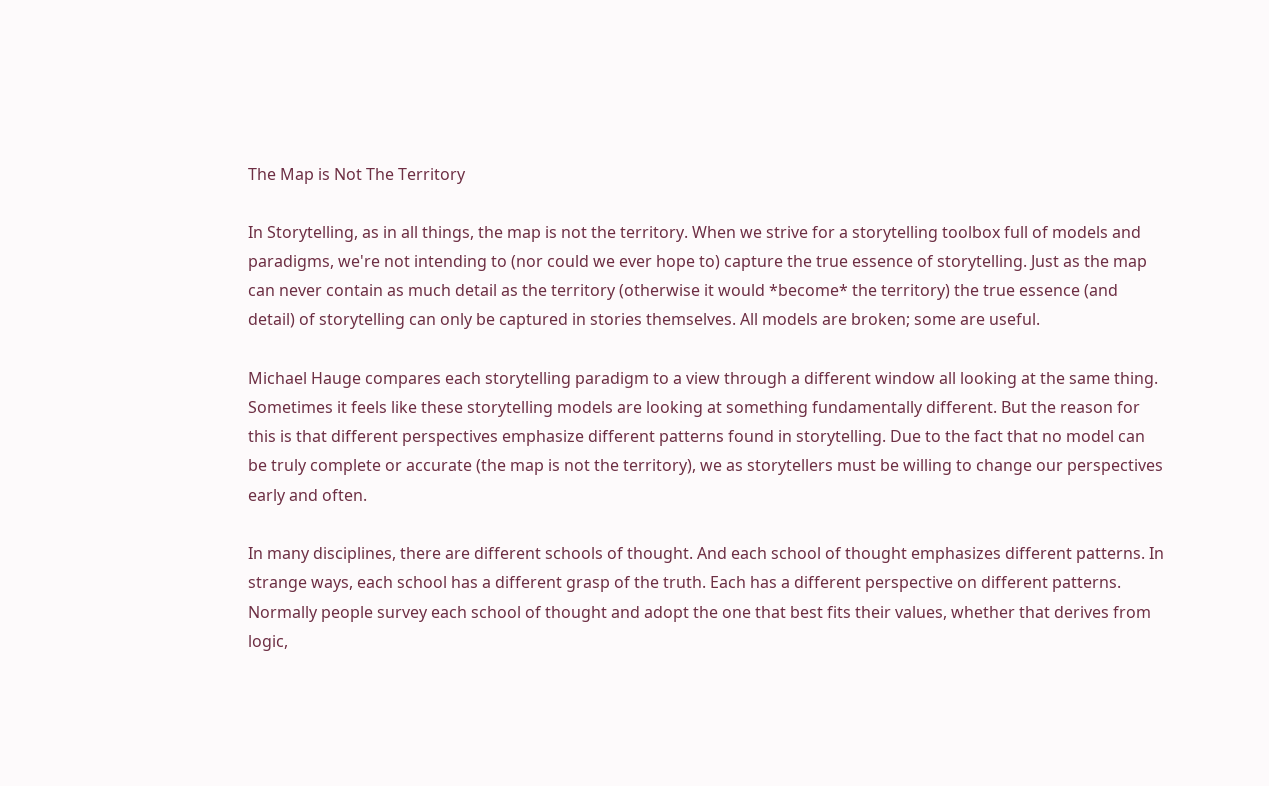The Map is Not The Territory

In Storytelling, as in all things, the map is not the territory. When we strive for a storytelling toolbox full of models and paradigms, we're not intending to (nor could we ever hope to) capture the true essence of storytelling. Just as the map can never contain as much detail as the territory (otherwise it would *become* the territory) the true essence (and detail) of storytelling can only be captured in stories themselves. All models are broken; some are useful.

Michael Hauge compares each storytelling paradigm to a view through a different window all looking at the same thing. Sometimes it feels like these storytelling models are looking at something fundamentally different. But the reason for this is that different perspectives emphasize different patterns found in storytelling. Due to the fact that no model can be truly complete or accurate (the map is not the territory), we as storytellers must be willing to change our perspectives early and often.

In many disciplines, there are different schools of thought. And each school of thought emphasizes different patterns. In strange ways, each school has a different grasp of the truth. Each has a different perspective on different patterns. Normally people survey each school of thought and adopt the one that best fits their values, whether that derives from logic,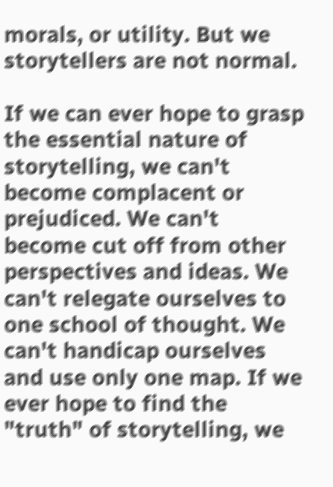morals, or utility. But we storytellers are not normal.

If we can ever hope to grasp the essential nature of storytelling, we can't become complacent or prejudiced. We can't become cut off from other perspectives and ideas. We can't relegate ourselves to one school of thought. We can't handicap ourselves and use only one map. If we ever hope to find the "truth" of storytelling, we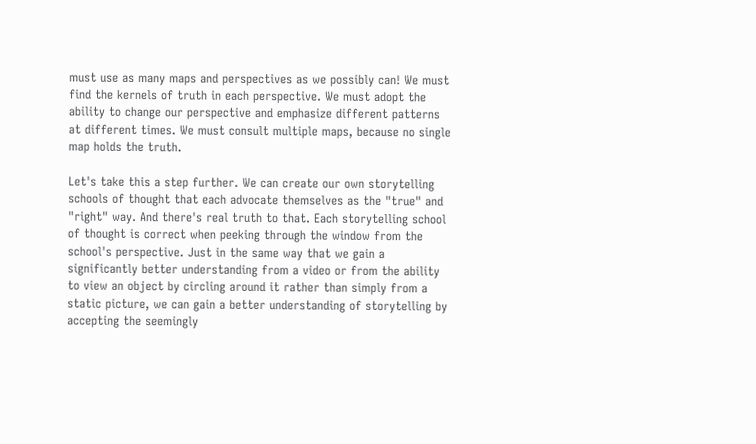must use as many maps and perspectives as we possibly can! We must find the kernels of truth in each perspective. We must adopt the ability to change our perspective and emphasize different patterns at different times. We must consult multiple maps, because no single map holds the truth.

Let's take this a step further. We can create our own storytelling schools of thought that each advocate themselves as the "true" and "right" way. And there's real truth to that. Each storytelling school of thought is correct when peeking through the window from the school's perspective. Just in the same way that we gain a significantly better understanding from a video or from the ability to view an object by circling around it rather than simply from a static picture, we can gain a better understanding of storytelling by accepting the seemingly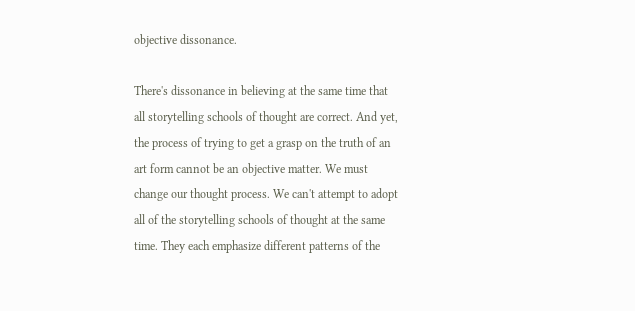objective dissonance.

There's dissonance in believing at the same time that all storytelling schools of thought are correct. And yet, the process of trying to get a grasp on the truth of an art form cannot be an objective matter. We must change our thought process. We can't attempt to adopt all of the storytelling schools of thought at the same time. They each emphasize different patterns of the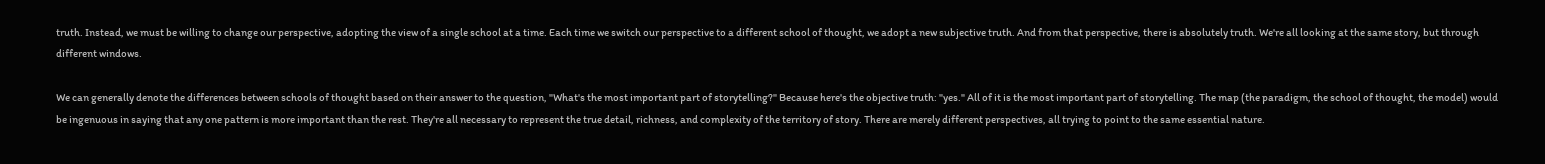truth. Instead, we must be willing to change our perspective, adopting the view of a single school at a time. Each time we switch our perspective to a different school of thought, we adopt a new subjective truth. And from that perspective, there is absolutely truth. We're all looking at the same story, but through different windows.

We can generally denote the differences between schools of thought based on their answer to the question, "What's the most important part of storytelling?" Because here's the objective truth: "yes." All of it is the most important part of storytelling. The map (the paradigm, the school of thought, the model) would be ingenuous in saying that any one pattern is more important than the rest. They're all necessary to represent the true detail, richness, and complexity of the territory of story. There are merely different perspectives, all trying to point to the same essential nature.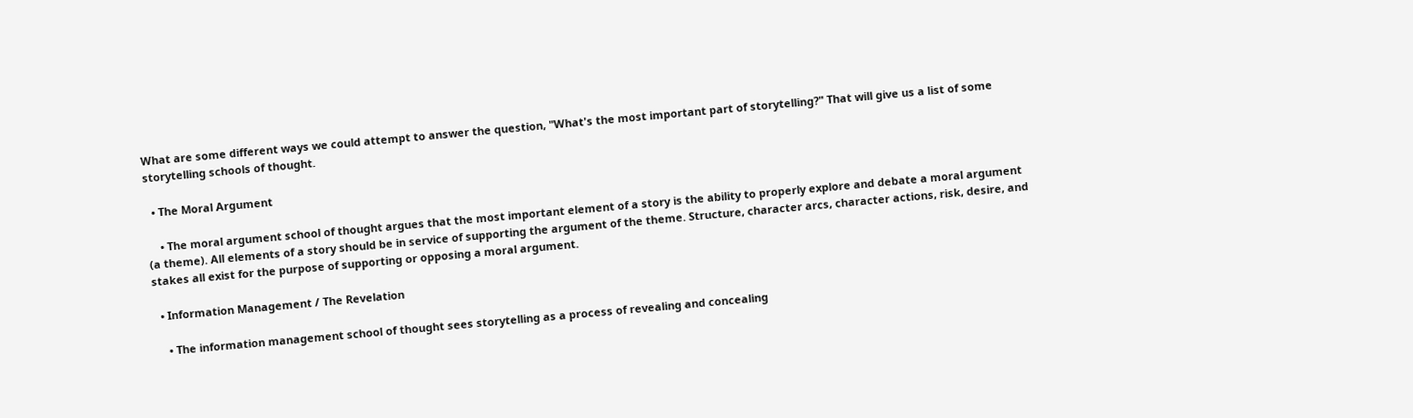What are some different ways we could attempt to answer the question, "What's the most important part of storytelling?" That will give us a list of some storytelling schools of thought.

  • The Moral Argument

    • The moral argument school of thought argues that the most important element of a story is the ability to properly explore and debate a moral argument (a theme). All elements of a story should be in service of supporting the argument of the theme. Structure, character arcs, character actions, risk, desire, and stakes all exist for the purpose of supporting or opposing a moral argument.

  • Information Management / The Revelation

    • The information management school of thought sees storytelling as a process of revealing and concealing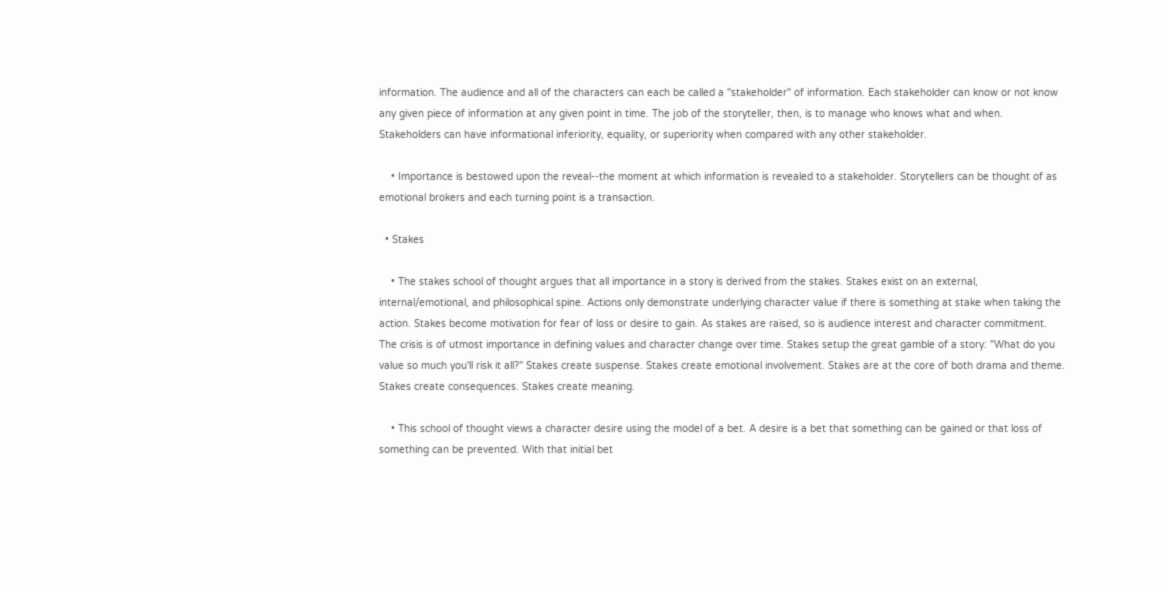information. The audience and all of the characters can each be called a "stakeholder" of information. Each stakeholder can know or not know any given piece of information at any given point in time. The job of the storyteller, then, is to manage who knows what and when. Stakeholders can have informational inferiority, equality, or superiority when compared with any other stakeholder.

    • Importance is bestowed upon the reveal--the moment at which information is revealed to a stakeholder. Storytellers can be thought of as emotional brokers and each turning point is a transaction.

  • Stakes

    • The stakes school of thought argues that all importance in a story is derived from the stakes. Stakes exist on an external, internal/emotional, and philosophical spine. Actions only demonstrate underlying character value if there is something at stake when taking the action. Stakes become motivation for fear of loss or desire to gain. As stakes are raised, so is audience interest and character commitment. The crisis is of utmost importance in defining values and character change over time. Stakes setup the great gamble of a story: "What do you value so much you'll risk it all?" Stakes create suspense. Stakes create emotional involvement. Stakes are at the core of both drama and theme. Stakes create consequences. Stakes create meaning.

    • This school of thought views a character desire using the model of a bet. A desire is a bet that something can be gained or that loss of something can be prevented. With that initial bet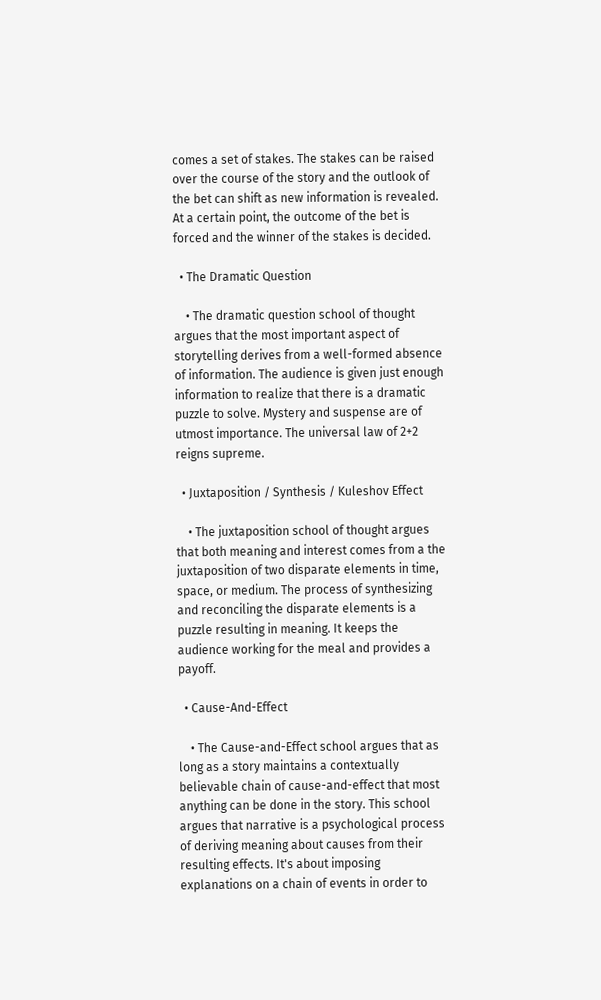comes a set of stakes. The stakes can be raised over the course of the story and the outlook of the bet can shift as new information is revealed. At a certain point, the outcome of the bet is forced and the winner of the stakes is decided.

  • The Dramatic Question

    • The dramatic question school of thought argues that the most important aspect of storytelling derives from a well-formed absence of information. The audience is given just enough information to realize that there is a dramatic puzzle to solve. Mystery and suspense are of utmost importance. The universal law of 2+2 reigns supreme.

  • Juxtaposition / Synthesis / Kuleshov Effect

    • The juxtaposition school of thought argues that both meaning and interest comes from a the juxtaposition of two disparate elements in time, space, or medium. The process of synthesizing and reconciling the disparate elements is a puzzle resulting in meaning. It keeps the audience working for the meal and provides a payoff.

  • Cause-And-Effect

    • The Cause-and-Effect school argues that as long as a story maintains a contextually believable chain of cause-and-effect that most anything can be done in the story. This school argues that narrative is a psychological process of deriving meaning about causes from their resulting effects. It's about imposing explanations on a chain of events in order to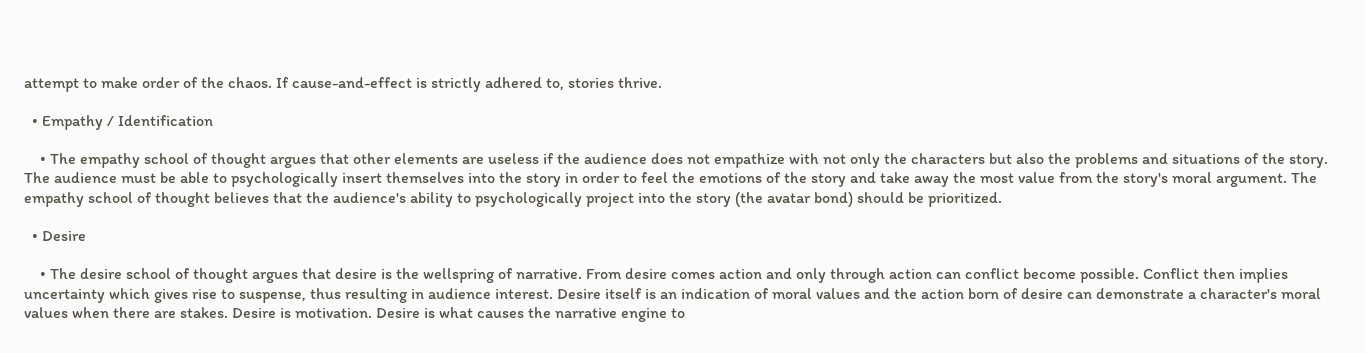attempt to make order of the chaos. If cause-and-effect is strictly adhered to, stories thrive.

  • Empathy / Identification

    • The empathy school of thought argues that other elements are useless if the audience does not empathize with not only the characters but also the problems and situations of the story. The audience must be able to psychologically insert themselves into the story in order to feel the emotions of the story and take away the most value from the story's moral argument. The empathy school of thought believes that the audience's ability to psychologically project into the story (the avatar bond) should be prioritized.

  • Desire

    • The desire school of thought argues that desire is the wellspring of narrative. From desire comes action and only through action can conflict become possible. Conflict then implies uncertainty which gives rise to suspense, thus resulting in audience interest. Desire itself is an indication of moral values and the action born of desire can demonstrate a character's moral values when there are stakes. Desire is motivation. Desire is what causes the narrative engine to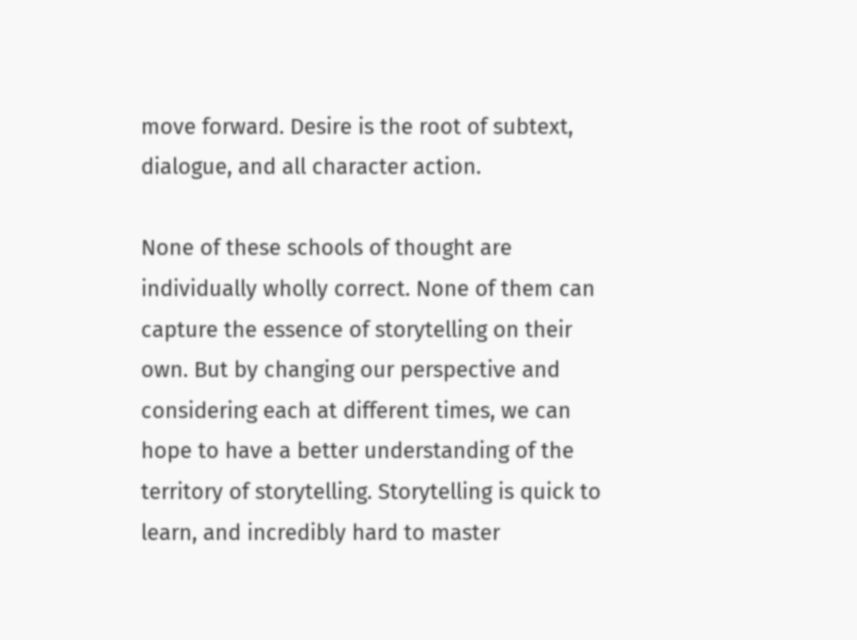move forward. Desire is the root of subtext, dialogue, and all character action.

None of these schools of thought are individually wholly correct. None of them can capture the essence of storytelling on their own. But by changing our perspective and considering each at different times, we can hope to have a better understanding of the territory of storytelling. Storytelling is quick to learn, and incredibly hard to master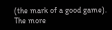(the mark of a good game). The more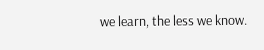we learn, the less we know.